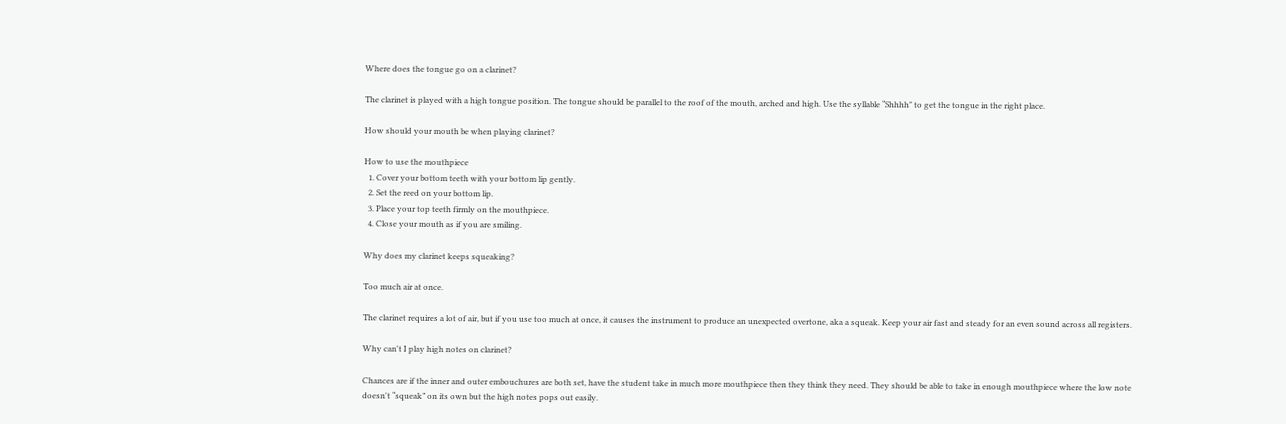Where does the tongue go on a clarinet?

The clarinet is played with a high tongue position. The tongue should be parallel to the roof of the mouth, arched and high. Use the syllable “Shhhh" to get the tongue in the right place.

How should your mouth be when playing clarinet?

How to use the mouthpiece
  1. Cover your bottom teeth with your bottom lip gently.
  2. Set the reed on your bottom lip.
  3. Place your top teeth firmly on the mouthpiece.
  4. Close your mouth as if you are smiling.

Why does my clarinet keeps squeaking?

Too much air at once.

The clarinet requires a lot of air, but if you use too much at once, it causes the instrument to produce an unexpected overtone, aka a squeak. Keep your air fast and steady for an even sound across all registers.

Why can't I play high notes on clarinet?

Chances are if the inner and outer embouchures are both set, have the student take in much more mouthpiece then they think they need. They should be able to take in enough mouthpiece where the low note doesn't “squeak” on its own but the high notes pops out easily.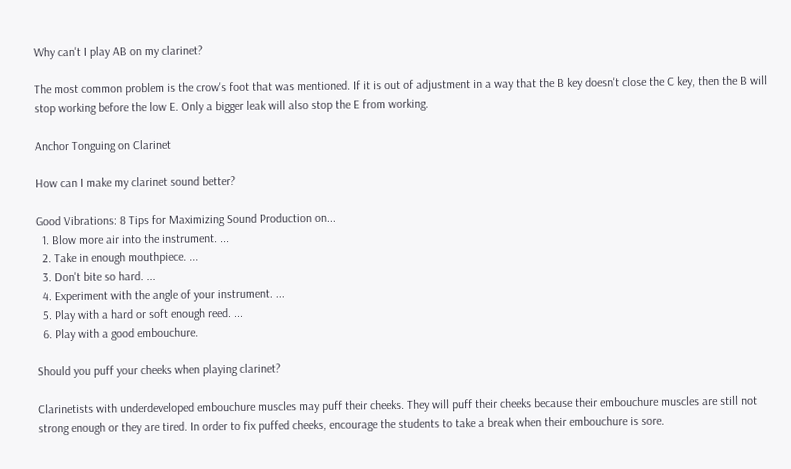Why can't I play AB on my clarinet?

The most common problem is the crow's foot that was mentioned. If it is out of adjustment in a way that the B key doesn't close the C key, then the B will stop working before the low E. Only a bigger leak will also stop the E from working.

Anchor Tonguing on Clarinet

How can I make my clarinet sound better?

Good Vibrations: 8 Tips for Maximizing Sound Production on...
  1. Blow more air into the instrument. ...
  2. Take in enough mouthpiece. ...
  3. Don't bite so hard. ...
  4. Experiment with the angle of your instrument. ...
  5. Play with a hard or soft enough reed. ...
  6. Play with a good embouchure.

Should you puff your cheeks when playing clarinet?

Clarinetists with underdeveloped embouchure muscles may puff their cheeks. They will puff their cheeks because their embouchure muscles are still not strong enough or they are tired. In order to fix puffed cheeks, encourage the students to take a break when their embouchure is sore.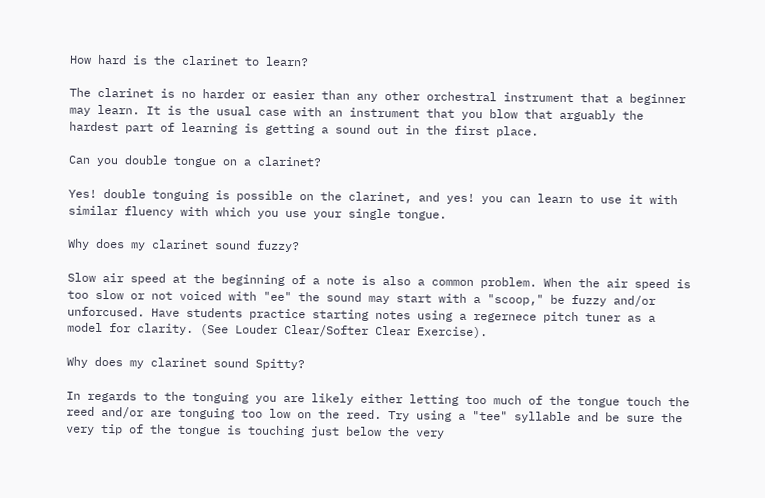How hard is the clarinet to learn?

The clarinet is no harder or easier than any other orchestral instrument that a beginner may learn. It is the usual case with an instrument that you blow that arguably the hardest part of learning is getting a sound out in the first place.

Can you double tongue on a clarinet?

Yes! double tonguing is possible on the clarinet, and yes! you can learn to use it with similar fluency with which you use your single tongue.

Why does my clarinet sound fuzzy?

Slow air speed at the beginning of a note is also a common problem. When the air speed is too slow or not voiced with "ee" the sound may start with a "scoop," be fuzzy and/or unforcused. Have students practice starting notes using a regernece pitch tuner as a model for clarity. (See Louder Clear/Softer Clear Exercise).

Why does my clarinet sound Spitty?

In regards to the tonguing you are likely either letting too much of the tongue touch the reed and/or are tonguing too low on the reed. Try using a "tee" syllable and be sure the very tip of the tongue is touching just below the very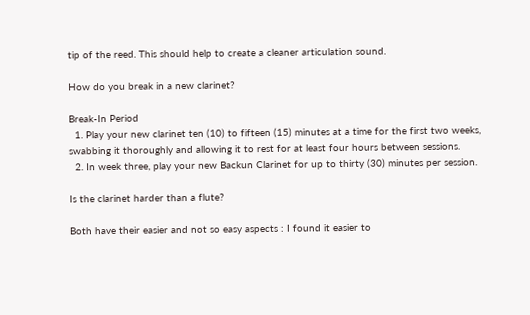tip of the reed. This should help to create a cleaner articulation sound.

How do you break in a new clarinet?

Break-In Period
  1. Play your new clarinet ten (10) to fifteen (15) minutes at a time for the first two weeks, swabbing it thoroughly and allowing it to rest for at least four hours between sessions.
  2. In week three, play your new Backun Clarinet for up to thirty (30) minutes per session.

Is the clarinet harder than a flute?

Both have their easier and not so easy aspects : I found it easier to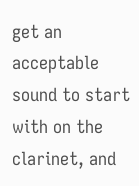get an acceptable sound to start with on the clarinet, and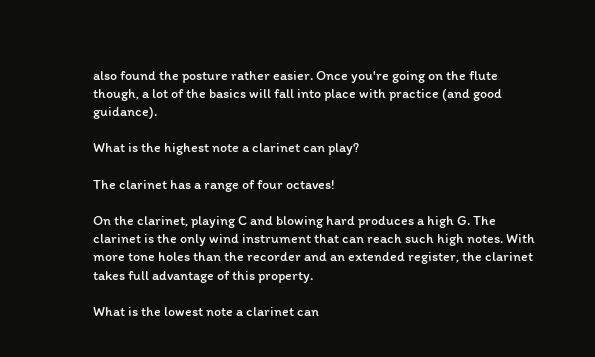also found the posture rather easier. Once you're going on the flute though, a lot of the basics will fall into place with practice (and good guidance).

What is the highest note a clarinet can play?

The clarinet has a range of four octaves!

On the clarinet, playing C and blowing hard produces a high G. The clarinet is the only wind instrument that can reach such high notes. With more tone holes than the recorder and an extended register, the clarinet takes full advantage of this property.

What is the lowest note a clarinet can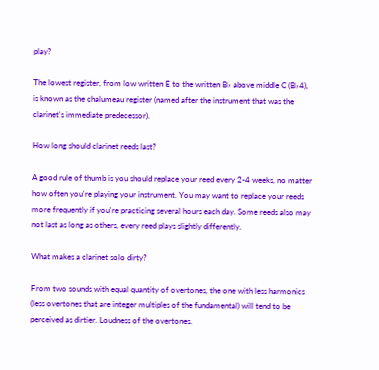play?

The lowest register, from low written E to the written B♭ above middle C (B♭4), is known as the chalumeau register (named after the instrument that was the clarinet's immediate predecessor).

How long should clarinet reeds last?

A good rule of thumb is you should replace your reed every 2-4 weeks, no matter how often you're playing your instrument. You may want to replace your reeds more frequently if you're practicing several hours each day. Some reeds also may not last as long as others, every reed plays slightly differently.

What makes a clarinet solo dirty?

From two sounds with equal quantity of overtones, the one with less harmonics (less overtones that are integer multiples of the fundamental) will tend to be perceived as dirtier. Loudness of the overtones.